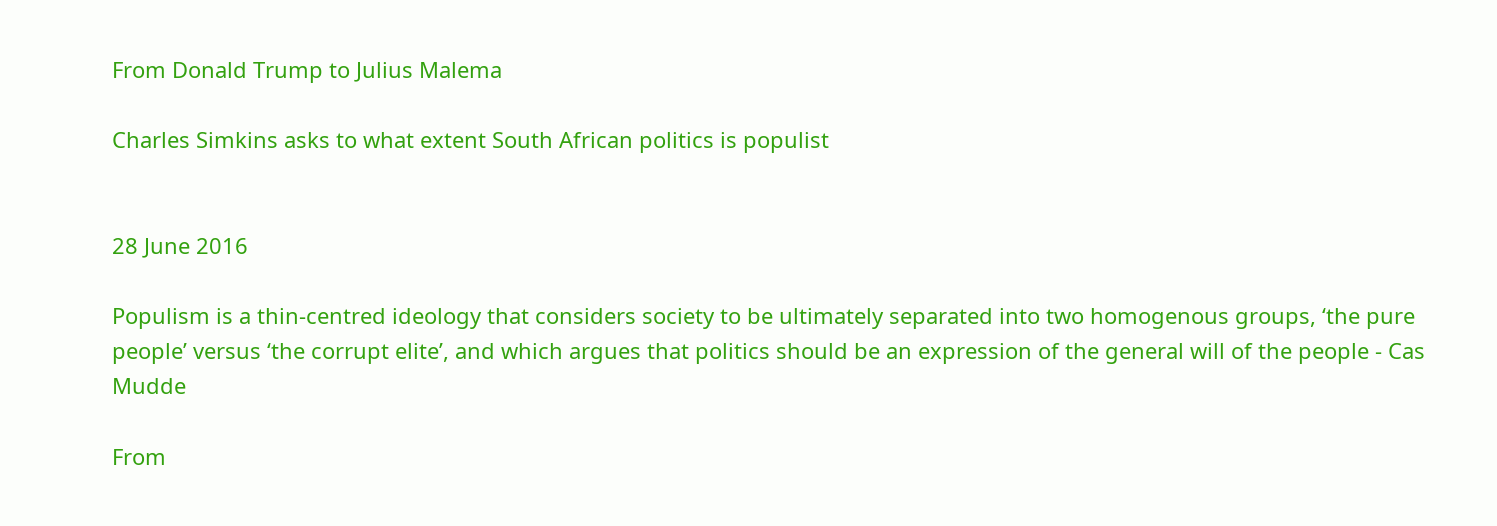From Donald Trump to Julius Malema

Charles Simkins asks to what extent South African politics is populist


28 June 2016

Populism is a thin-centred ideology that considers society to be ultimately separated into two homogenous groups, ‘the pure people’ versus ‘the corrupt elite’, and which argues that politics should be an expression of the general will of the people - Cas Mudde

From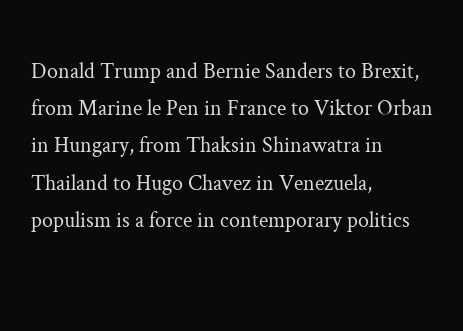Donald Trump and Bernie Sanders to Brexit, from Marine le Pen in France to Viktor Orban in Hungary, from Thaksin Shinawatra in Thailand to Hugo Chavez in Venezuela, populism is a force in contemporary politics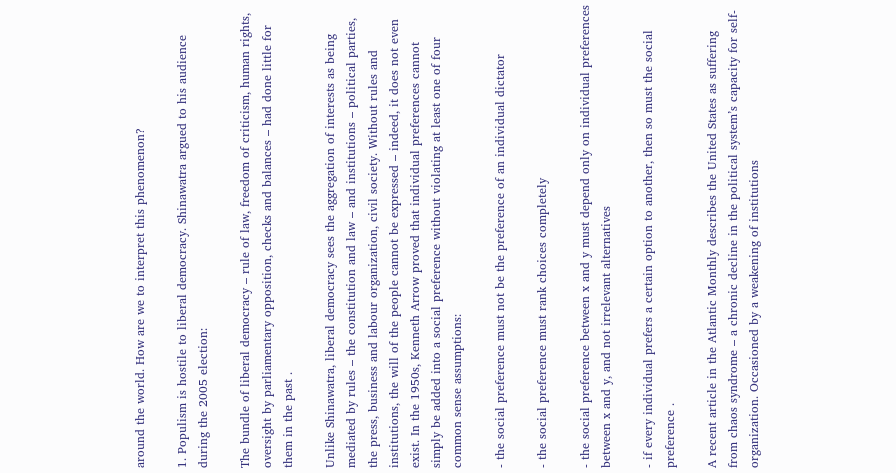around the world. How are we to interpret this phenomenon?

1. Populism is hostile to liberal democracy. Shinawatra argued to his audience during the 2005 election:

The bundle of liberal democracy – rule of law, freedom of criticism, human rights, oversight by parliamentary opposition, checks and balances – had done little for them in the past .

Unlike Shinawatra, liberal democracy sees the aggregation of interests as being mediated by rules – the constitution and law – and institutions – political parties, the press, business and labour organization, civil society. Without rules and institutions, the will of the people cannot be expressed – indeed, it does not even exist. In the 1950s, Kenneth Arrow proved that individual preferences cannot simply be added into a social preference without violating at least one of four common sense assumptions:

- the social preference must not be the preference of an individual dictator

- the social preference must rank choices completely

- the social preference between x and y must depend only on individual preferences between x and y, and not irrelevant alternatives

- if every individual prefers a certain option to another, then so must the social preference .

A recent article in the Atlantic Monthly describes the United States as suffering from chaos syndrome – a chronic decline in the political system’s capacity for self-organization. Occasioned by a weakening of institutions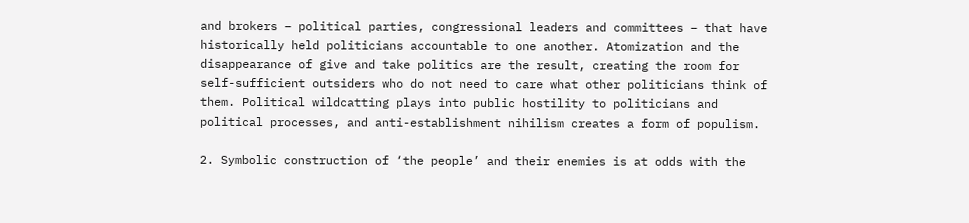and brokers – political parties, congressional leaders and committees – that have historically held politicians accountable to one another. Atomization and the disappearance of give and take politics are the result, creating the room for self-sufficient outsiders who do not need to care what other politicians think of them. Political wildcatting plays into public hostility to politicians and political processes, and anti-establishment nihilism creates a form of populism.

2. Symbolic construction of ‘the people’ and their enemies is at odds with the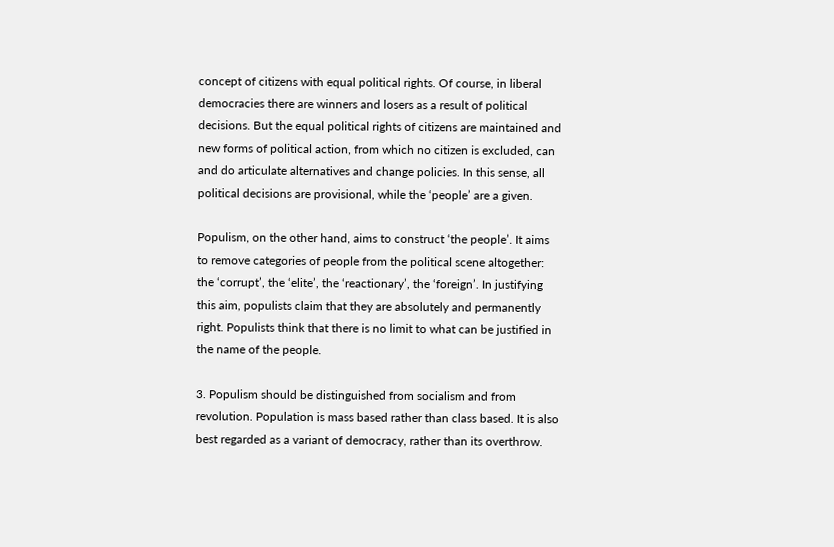concept of citizens with equal political rights. Of course, in liberal democracies there are winners and losers as a result of political decisions. But the equal political rights of citizens are maintained and new forms of political action, from which no citizen is excluded, can and do articulate alternatives and change policies. In this sense, all political decisions are provisional, while the ‘people’ are a given.

Populism, on the other hand, aims to construct ‘the people’. It aims to remove categories of people from the political scene altogether: the ‘corrupt’, the ‘elite’, the ‘reactionary’, the ‘foreign’. In justifying this aim, populists claim that they are absolutely and permanently right. Populists think that there is no limit to what can be justified in the name of the people.

3. Populism should be distinguished from socialism and from revolution. Population is mass based rather than class based. It is also best regarded as a variant of democracy, rather than its overthrow.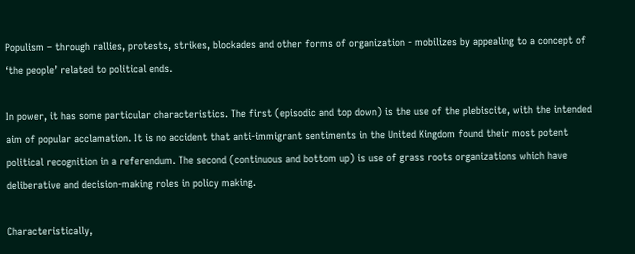Populism – through rallies, protests, strikes, blockades and other forms of organization - mobilizes by appealing to a concept of ‘the people’ related to political ends.

In power, it has some particular characteristics. The first (episodic and top down) is the use of the plebiscite, with the intended aim of popular acclamation. It is no accident that anti-immigrant sentiments in the United Kingdom found their most potent political recognition in a referendum. The second (continuous and bottom up) is use of grass roots organizations which have deliberative and decision-making roles in policy making.

Characteristically,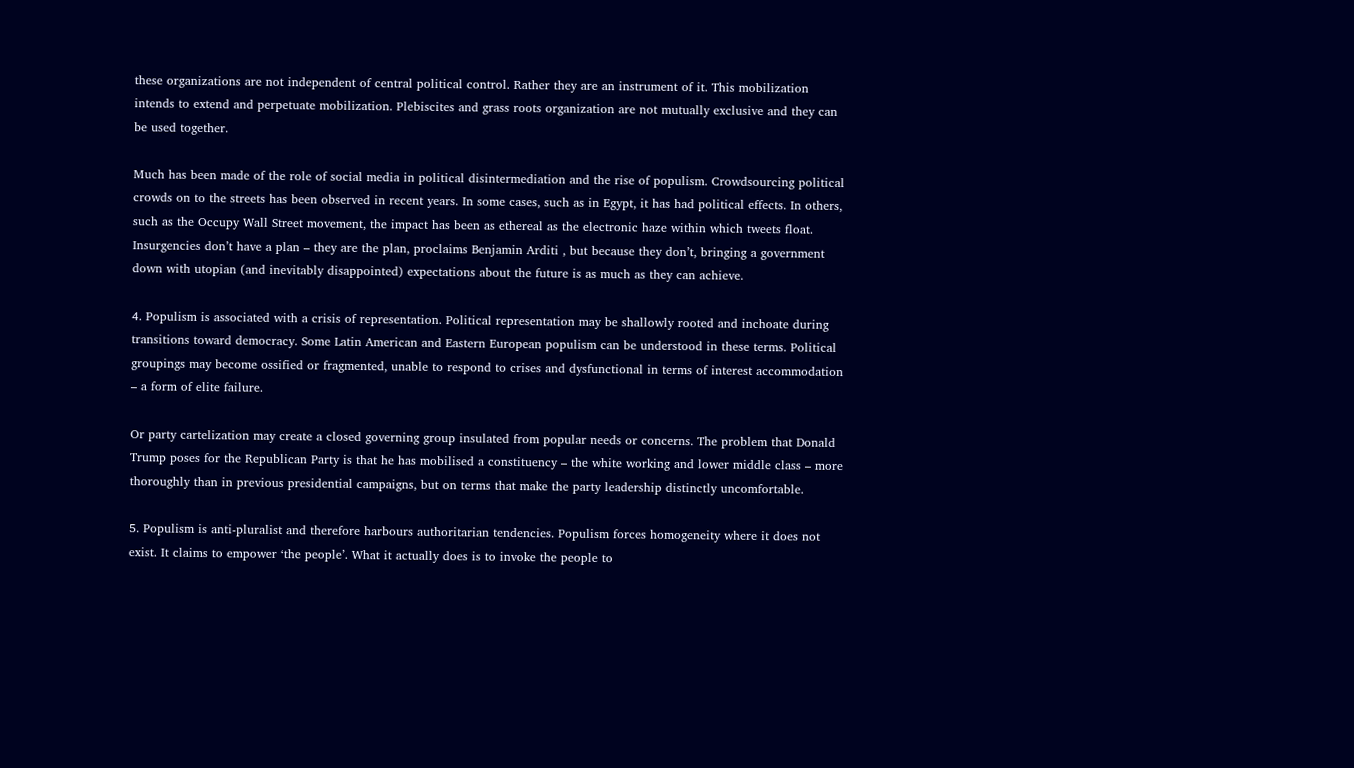these organizations are not independent of central political control. Rather they are an instrument of it. This mobilization intends to extend and perpetuate mobilization. Plebiscites and grass roots organization are not mutually exclusive and they can be used together.

Much has been made of the role of social media in political disintermediation and the rise of populism. Crowdsourcing political crowds on to the streets has been observed in recent years. In some cases, such as in Egypt, it has had political effects. In others, such as the Occupy Wall Street movement, the impact has been as ethereal as the electronic haze within which tweets float. Insurgencies don’t have a plan – they are the plan, proclaims Benjamin Arditi , but because they don’t, bringing a government down with utopian (and inevitably disappointed) expectations about the future is as much as they can achieve.

4. Populism is associated with a crisis of representation. Political representation may be shallowly rooted and inchoate during transitions toward democracy. Some Latin American and Eastern European populism can be understood in these terms. Political groupings may become ossified or fragmented, unable to respond to crises and dysfunctional in terms of interest accommodation – a form of elite failure.

Or party cartelization may create a closed governing group insulated from popular needs or concerns. The problem that Donald Trump poses for the Republican Party is that he has mobilised a constituency – the white working and lower middle class – more thoroughly than in previous presidential campaigns, but on terms that make the party leadership distinctly uncomfortable.

5. Populism is anti-pluralist and therefore harbours authoritarian tendencies. Populism forces homogeneity where it does not exist. It claims to empower ‘the people’. What it actually does is to invoke the people to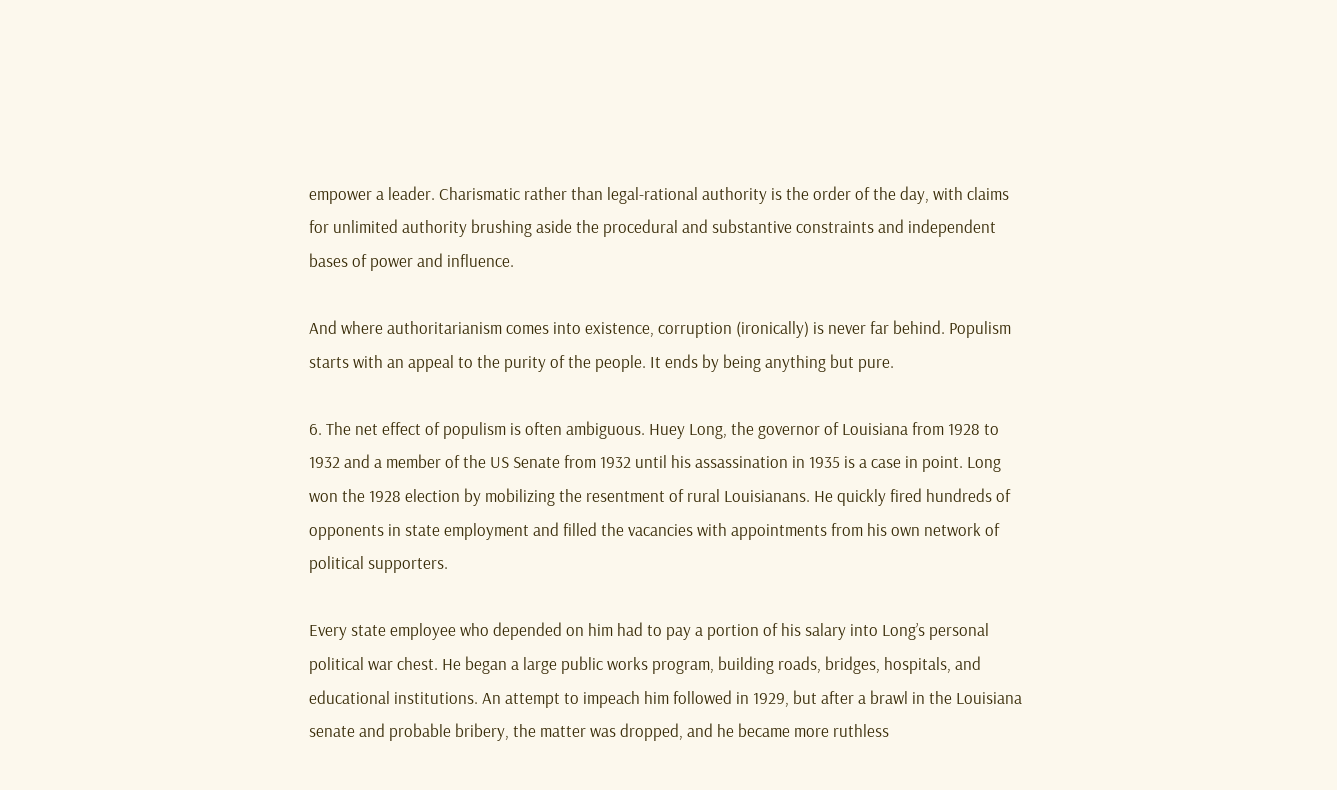empower a leader. Charismatic rather than legal-rational authority is the order of the day, with claims for unlimited authority brushing aside the procedural and substantive constraints and independent bases of power and influence.

And where authoritarianism comes into existence, corruption (ironically) is never far behind. Populism starts with an appeal to the purity of the people. It ends by being anything but pure.

6. The net effect of populism is often ambiguous. Huey Long, the governor of Louisiana from 1928 to 1932 and a member of the US Senate from 1932 until his assassination in 1935 is a case in point. Long won the 1928 election by mobilizing the resentment of rural Louisianans. He quickly fired hundreds of opponents in state employment and filled the vacancies with appointments from his own network of political supporters.

Every state employee who depended on him had to pay a portion of his salary into Long’s personal political war chest. He began a large public works program, building roads, bridges, hospitals, and educational institutions. An attempt to impeach him followed in 1929, but after a brawl in the Louisiana senate and probable bribery, the matter was dropped, and he became more ruthless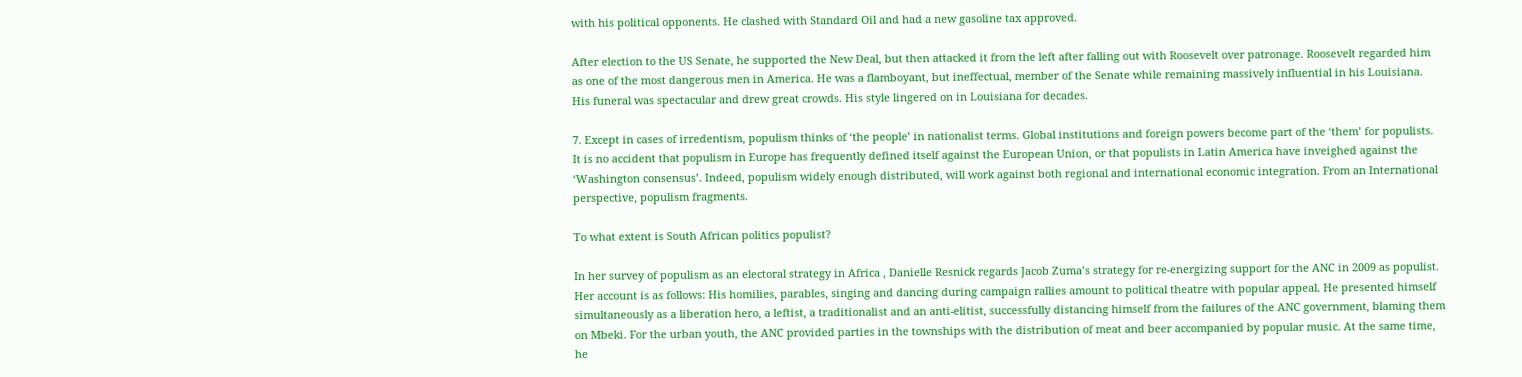with his political opponents. He clashed with Standard Oil and had a new gasoline tax approved.

After election to the US Senate, he supported the New Deal, but then attacked it from the left after falling out with Roosevelt over patronage. Roosevelt regarded him as one of the most dangerous men in America. He was a flamboyant, but ineffectual, member of the Senate while remaining massively influential in his Louisiana. His funeral was spectacular and drew great crowds. His style lingered on in Louisiana for decades.

7. Except in cases of irredentism, populism thinks of ‘the people’ in nationalist terms. Global institutions and foreign powers become part of the ‘them’ for populists. It is no accident that populism in Europe has frequently defined itself against the European Union, or that populists in Latin America have inveighed against the ‘Washington consensus’. Indeed, populism widely enough distributed, will work against both regional and international economic integration. From an International perspective, populism fragments.

To what extent is South African politics populist?

In her survey of populism as an electoral strategy in Africa , Danielle Resnick regards Jacob Zuma’s strategy for re-energizing support for the ANC in 2009 as populist. Her account is as follows: His homilies, parables, singing and dancing during campaign rallies amount to political theatre with popular appeal. He presented himself simultaneously as a liberation hero, a leftist, a traditionalist and an anti-elitist, successfully distancing himself from the failures of the ANC government, blaming them on Mbeki. For the urban youth, the ANC provided parties in the townships with the distribution of meat and beer accompanied by popular music. At the same time, he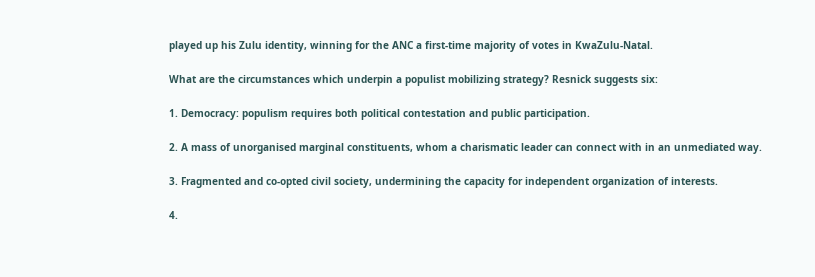played up his Zulu identity, winning for the ANC a first-time majority of votes in KwaZulu-Natal.

What are the circumstances which underpin a populist mobilizing strategy? Resnick suggests six:

1. Democracy: populism requires both political contestation and public participation.

2. A mass of unorganised marginal constituents, whom a charismatic leader can connect with in an unmediated way.

3. Fragmented and co-opted civil society, undermining the capacity for independent organization of interests.

4.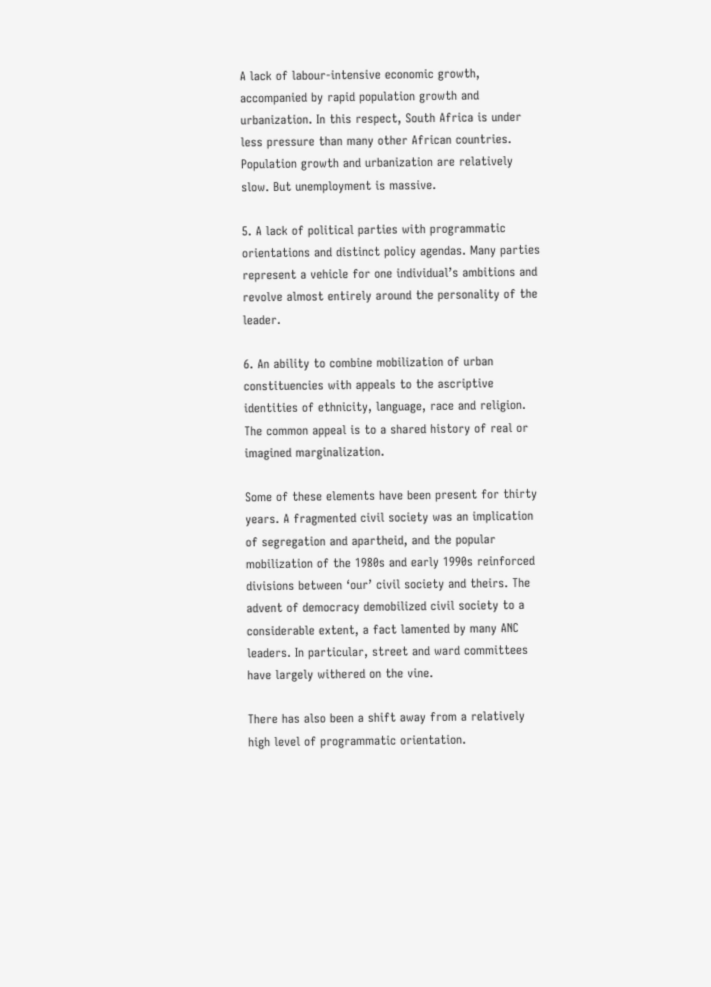A lack of labour-intensive economic growth, accompanied by rapid population growth and urbanization. In this respect, South Africa is under less pressure than many other African countries. Population growth and urbanization are relatively slow. But unemployment is massive.

5. A lack of political parties with programmatic orientations and distinct policy agendas. Many parties represent a vehicle for one individual’s ambitions and revolve almost entirely around the personality of the leader.

6. An ability to combine mobilization of urban constituencies with appeals to the ascriptive identities of ethnicity, language, race and religion. The common appeal is to a shared history of real or imagined marginalization.

Some of these elements have been present for thirty years. A fragmented civil society was an implication of segregation and apartheid, and the popular mobilization of the 1980s and early 1990s reinforced divisions between ‘our’ civil society and theirs. The advent of democracy demobilized civil society to a considerable extent, a fact lamented by many ANC leaders. In particular, street and ward committees have largely withered on the vine.

There has also been a shift away from a relatively high level of programmatic orientation.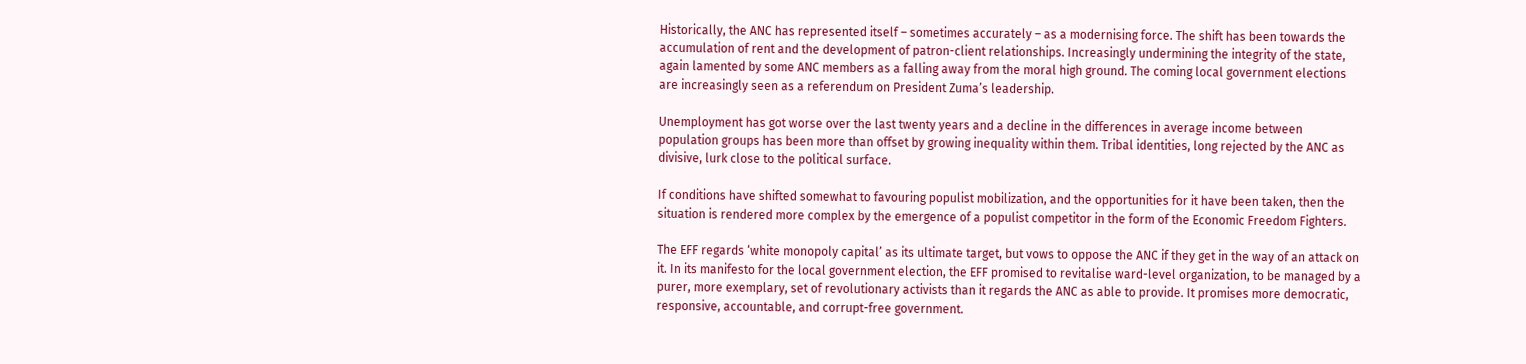Historically, the ANC has represented itself – sometimes accurately – as a modernising force. The shift has been towards the accumulation of rent and the development of patron-client relationships. Increasingly undermining the integrity of the state, again lamented by some ANC members as a falling away from the moral high ground. The coming local government elections are increasingly seen as a referendum on President Zuma’s leadership.

Unemployment has got worse over the last twenty years and a decline in the differences in average income between population groups has been more than offset by growing inequality within them. Tribal identities, long rejected by the ANC as divisive, lurk close to the political surface.

If conditions have shifted somewhat to favouring populist mobilization, and the opportunities for it have been taken, then the situation is rendered more complex by the emergence of a populist competitor in the form of the Economic Freedom Fighters.

The EFF regards ‘white monopoly capital’ as its ultimate target, but vows to oppose the ANC if they get in the way of an attack on it. In its manifesto for the local government election, the EFF promised to revitalise ward-level organization, to be managed by a purer, more exemplary, set of revolutionary activists than it regards the ANC as able to provide. It promises more democratic, responsive, accountable, and corrupt-free government.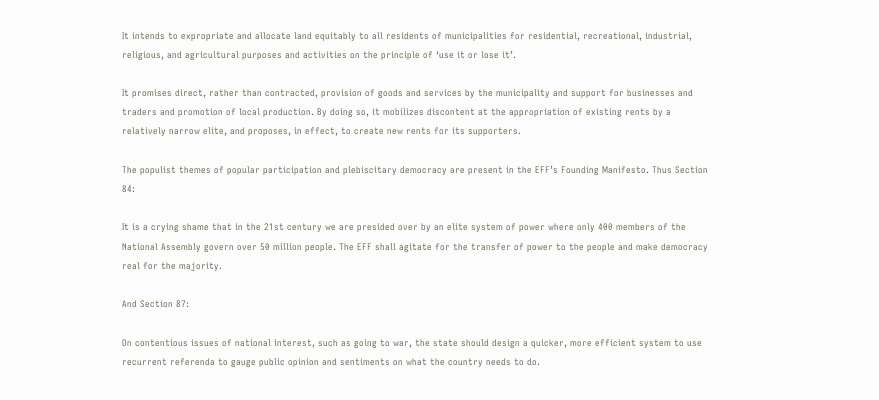It intends to expropriate and allocate land equitably to all residents of municipalities for residential, recreational, industrial, religious, and agricultural purposes and activities on the principle of ‘use it or lose it’.

It promises direct, rather than contracted, provision of goods and services by the municipality and support for businesses and traders and promotion of local production. By doing so, it mobilizes discontent at the appropriation of existing rents by a relatively narrow elite, and proposes, in effect, to create new rents for its supporters.

The populist themes of popular participation and plebiscitary democracy are present in the EFF’s Founding Manifesto. Thus Section 84:

It is a crying shame that in the 21st century we are presided over by an elite system of power where only 400 members of the National Assembly govern over 50 million people. The EFF shall agitate for the transfer of power to the people and make democracy real for the majority.

And Section 87:

On contentious issues of national interest, such as going to war, the state should design a quicker, more efficient system to use recurrent referenda to gauge public opinion and sentiments on what the country needs to do.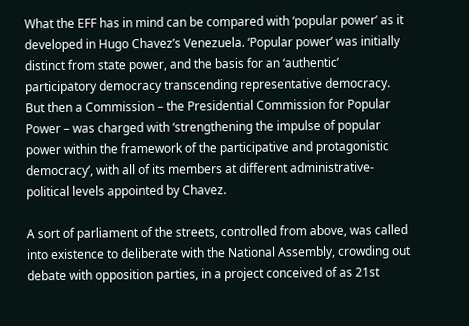What the EFF has in mind can be compared with ‘popular power’ as it developed in Hugo Chavez’s Venezuela. ‘Popular power’ was initially distinct from state power, and the basis for an ‘authentic’ participatory democracy transcending representative democracy. But then a Commission – the Presidential Commission for Popular Power – was charged with ‘strengthening the impulse of popular power within the framework of the participative and protagonistic democracy’, with all of its members at different administrative-political levels appointed by Chavez.

A sort of parliament of the streets, controlled from above, was called into existence to deliberate with the National Assembly, crowding out debate with opposition parties, in a project conceived of as 21st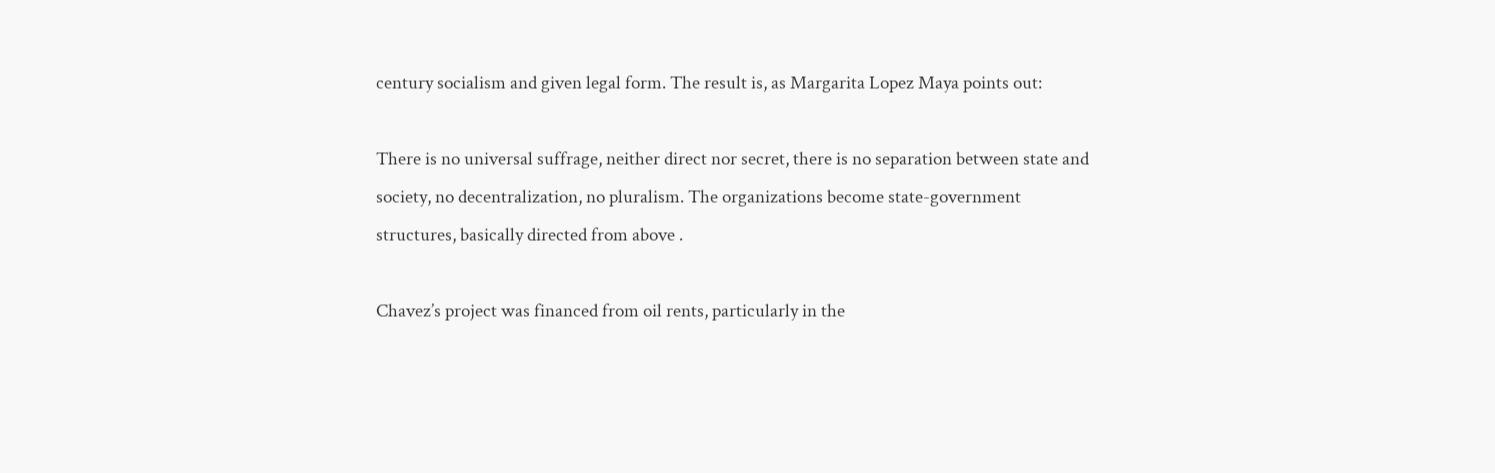century socialism and given legal form. The result is, as Margarita Lopez Maya points out:

There is no universal suffrage, neither direct nor secret, there is no separation between state and society, no decentralization, no pluralism. The organizations become state-government structures, basically directed from above .

Chavez’s project was financed from oil rents, particularly in the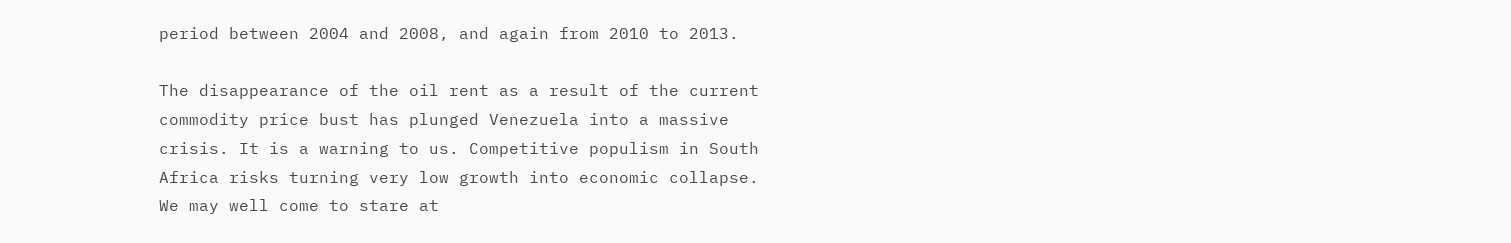period between 2004 and 2008, and again from 2010 to 2013.

The disappearance of the oil rent as a result of the current commodity price bust has plunged Venezuela into a massive crisis. It is a warning to us. Competitive populism in South Africa risks turning very low growth into economic collapse. We may well come to stare at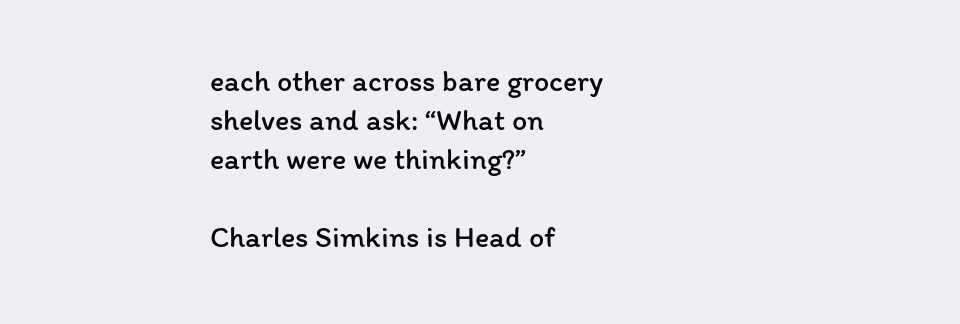each other across bare grocery shelves and ask: “What on earth were we thinking?”

Charles Simkins is Head of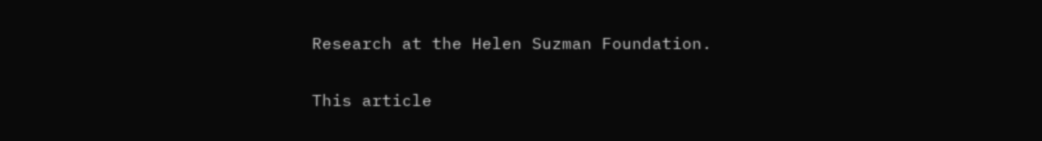Research at the Helen Suzman Foundation.

This article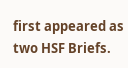first appeared as two HSF Briefs.